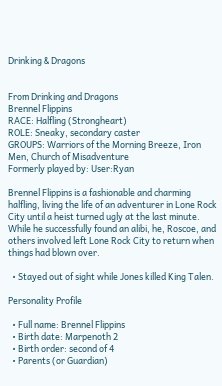Drinking & Dragons


From Drinking and Dragons
Brennel Flippins
RACE: Halfling (Strongheart)
ROLE: Sneaky, secondary caster
GROUPS: Warriors of the Morning Breeze, Iron Men, Church of Misadventure
Formerly played by: User:Ryan

Brennel Flippins is a fashionable and charming halfling, living the life of an adventurer in Lone Rock City until a heist turned ugly at the last minute. While he successfully found an alibi, he, Roscoe, and others involved left Lone Rock City to return when things had blown over.

  • Stayed out of sight while Jones killed King Talen.

Personality Profile

  • Full name: Brennel Flippins
  • Birth date: Marpenoth 2
  • Birth order: second of 4
  • Parents (or Guardian)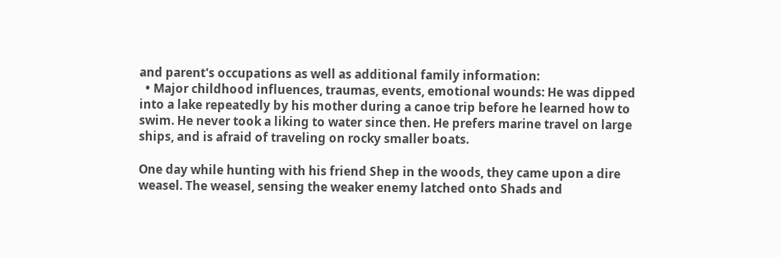and parent's occupations as well as additional family information:
  • Major childhood influences, traumas, events, emotional wounds: He was dipped into a lake repeatedly by his mother during a canoe trip before he learned how to swim. He never took a liking to water since then. He prefers marine travel on large ships, and is afraid of traveling on rocky smaller boats.

One day while hunting with his friend Shep in the woods, they came upon a dire weasel. The weasel, sensing the weaker enemy latched onto Shads and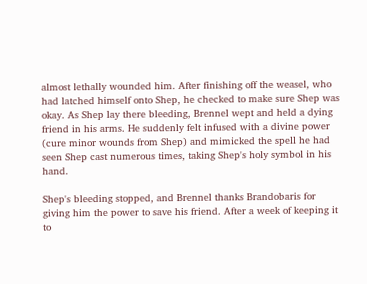almost lethally wounded him. After finishing off the weasel, who had latched himself onto Shep, he checked to make sure Shep was okay. As Shep lay there bleeding, Brennel wept and held a dying friend in his arms. He suddenly felt infused with a divine power (cure minor wounds from Shep) and mimicked the spell he had seen Shep cast numerous times, taking Shep's holy symbol in his hand.

Shep's bleeding stopped, and Brennel thanks Brandobaris for giving him the power to save his friend. After a week of keeping it to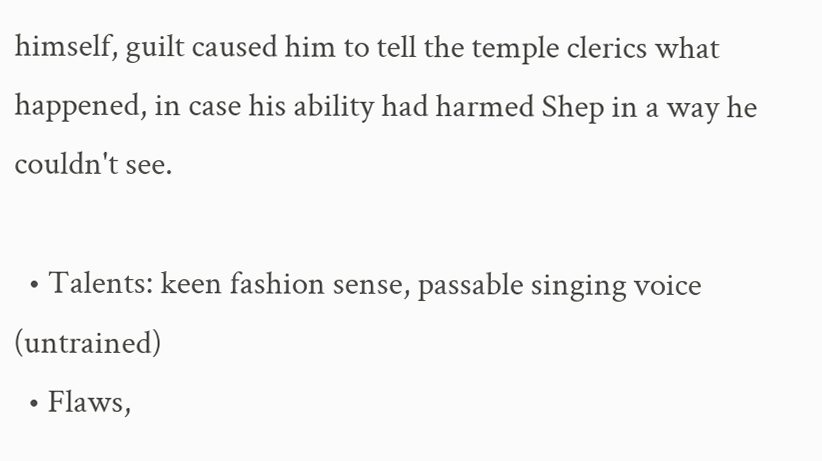himself, guilt caused him to tell the temple clerics what happened, in case his ability had harmed Shep in a way he couldn't see.

  • Talents: keen fashion sense, passable singing voice (untrained)
  • Flaws,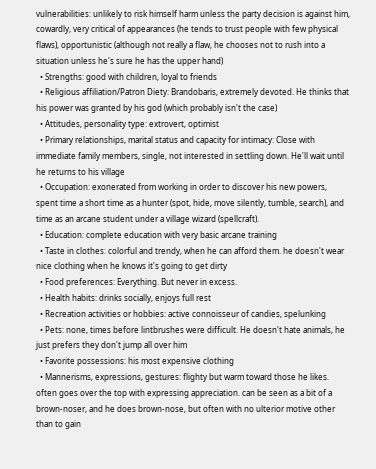vulnerabilities: unlikely to risk himself harm unless the party decision is against him, cowardly, very critical of appearances (he tends to trust people with few physical flaws), opportunistic (although not really a flaw, he chooses not to rush into a situation unless he's sure he has the upper hand)
  • Strengths: good with children, loyal to friends
  • Religious affiliation/Patron Diety: Brandobaris, extremely devoted. He thinks that his power was granted by his god (which probably isn't the case)
  • Attitudes, personality type: extrovert, optimist
  • Primary relationships, marital status and capacity for intimacy: Close with immediate family members, single, not interested in settling down. He'll wait until he returns to his village
  • Occupation: exonerated from working in order to discover his new powers, spent time a short time as a hunter (spot, hide, move silently, tumble, search), and time as an arcane student under a village wizard (spellcraft).
  • Education: complete education with very basic arcane training
  • Taste in clothes: colorful and trendy, when he can afford them. he doesn't wear nice clothing when he knows it's going to get dirty
  • Food preferences: Everything. But never in excess.
  • Health habits: drinks socially, enjoys full rest
  • Recreation activities or hobbies: active connoisseur of candies, spelunking
  • Pets: none, times before lintbrushes were difficult. He doesn't hate animals, he just prefers they don't jump all over him
  • Favorite possessions: his most expensive clothing
  • Mannerisms, expressions, gestures: flighty but warm toward those he likes. often goes over the top with expressing appreciation. can be seen as a bit of a brown-noser, and he does brown-nose, but often with no ulterior motive other than to gain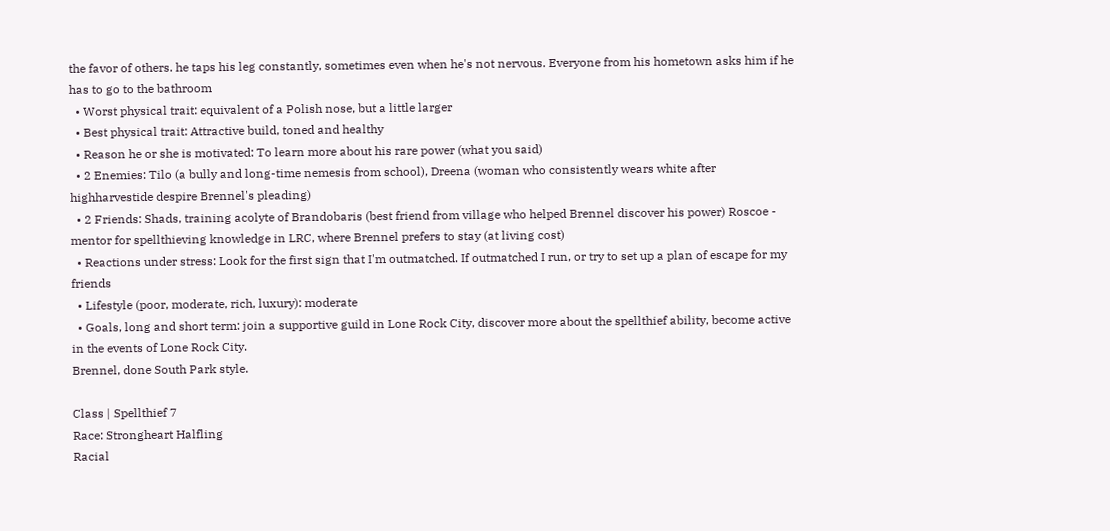the favor of others. he taps his leg constantly, sometimes even when he's not nervous. Everyone from his hometown asks him if he has to go to the bathroom
  • Worst physical trait: equivalent of a Polish nose, but a little larger
  • Best physical trait: Attractive build, toned and healthy
  • Reason he or she is motivated: To learn more about his rare power (what you said)
  • 2 Enemies: Tilo (a bully and long-time nemesis from school), Dreena (woman who consistently wears white after highharvestide despire Brennel's pleading)
  • 2 Friends: Shads, training acolyte of Brandobaris (best friend from village who helped Brennel discover his power) Roscoe - mentor for spellthieving knowledge in LRC, where Brennel prefers to stay (at living cost)
  • Reactions under stress: Look for the first sign that I'm outmatched. If outmatched I run, or try to set up a plan of escape for my friends
  • Lifestyle (poor, moderate, rich, luxury): moderate
  • Goals, long and short term: join a supportive guild in Lone Rock City, discover more about the spellthief ability, become active in the events of Lone Rock City.
Brennel, done South Park style.

Class | Spellthief 7
Race: Strongheart Halfling
Racial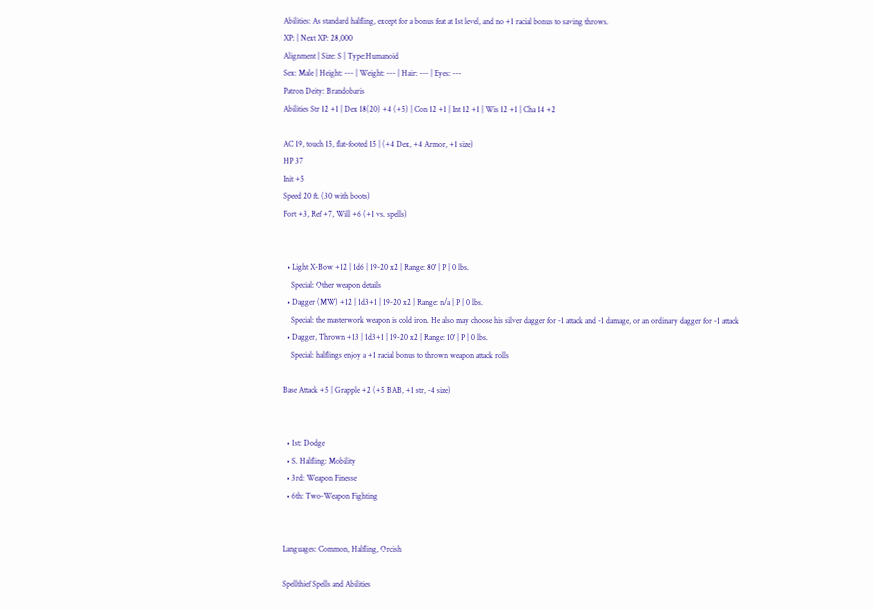Abilities: As standard halfling, except for a bonus feat at 1st level, and no +1 racial bonus to saving throws.
XP: | Next XP: 28,000
Alignment | Size: S | Type:Humanoid
Sex: Male | Height: --- | Weight: --- | Hair: --- | Eyes: ---
Patron Deity: Brandobaris
Abilities Str 12 +1 | Dex 18(20) +4 (+5) | Con 12 +1 | Int 12 +1 | Wis 12 +1 | Cha 14 +2

AC 19, touch 15, flat-footed 15 | (+4 Dex, +4 Armor, +1 size)
HP 37
Init +5
Speed 20 ft. (30 with boots)
Fort +3, Ref +7, Will +6 (+1 vs. spells)


  • Light X-Bow +12 | 1d6 | 19-20 x2 | Range: 80' | P | 0 lbs.
    Special: Other weapon details
  • Dagger (MW) +12 | 1d3+1 | 19-20 x2 | Range: n/a | P | 0 lbs.
    Special: the masterwork weapon is cold iron. He also may choose his silver dagger for -1 attack and -1 damage, or an ordinary dagger for -1 attack
  • Dagger, Thrown +13 | 1d3+1 | 19-20 x2 | Range: 10' | P | 0 lbs.
    Special: halflings enjoy a +1 racial bonus to thrown weapon attack rolls

Base Attack +5 | Grapple +2 (+5 BAB, +1 str, -4 size)


  • 1st: Dodge
  • S. Halfling: Mobility
  • 3rd: Weapon Finesse
  • 6th: Two-Weapon Fighting


Languages: Common, Halfling, Orcish

Spellthief Spells and Abilities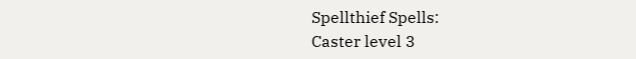Spellthief Spells:
Caster level 3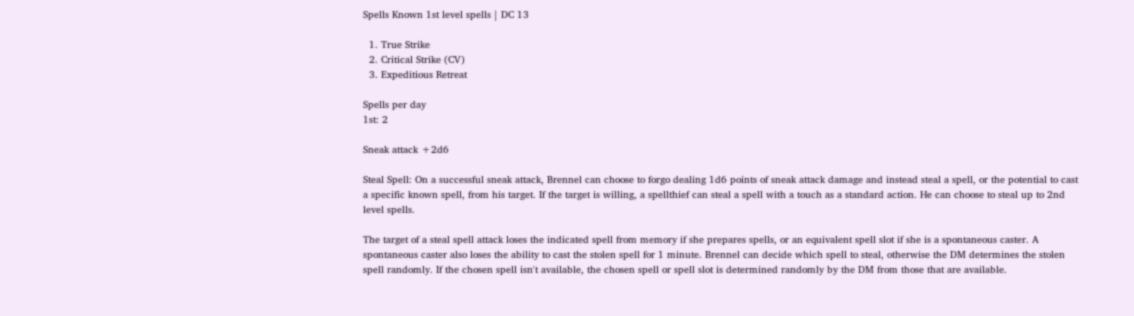Spells Known 1st level spells | DC 13

  1. True Strike
  2. Critical Strike (CV)
  3. Expeditious Retreat

Spells per day
1st: 2

Sneak attack +2d6

Steal Spell: On a successful sneak attack, Brennel can choose to forgo dealing 1d6 points of sneak attack damage and instead steal a spell, or the potential to cast a specific known spell, from his target. If the target is willing, a spellthief can steal a spell with a touch as a standard action. He can choose to steal up to 2nd level spells.

The target of a steal spell attack loses the indicated spell from memory if she prepares spells, or an equivalent spell slot if she is a spontaneous caster. A spontaneous caster also loses the ability to cast the stolen spell for 1 minute. Brennel can decide which spell to steal, otherwise the DM determines the stolen spell randomly. If the chosen spell isn't available, the chosen spell or spell slot is determined randomly by the DM from those that are available.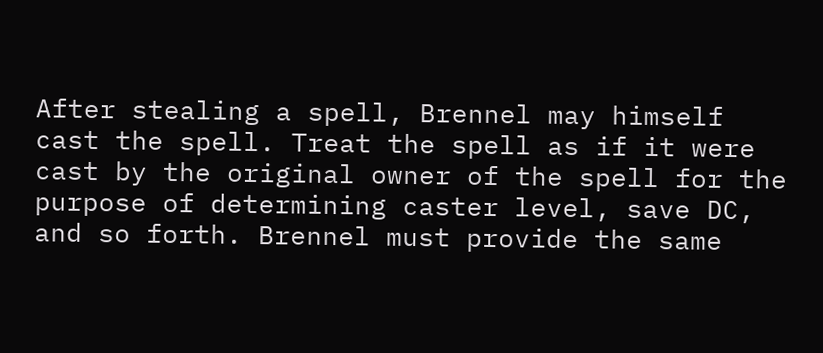After stealing a spell, Brennel may himself cast the spell. Treat the spell as if it were cast by the original owner of the spell for the purpose of determining caster level, save DC, and so forth. Brennel must provide the same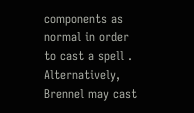components as normal in order to cast a spell . Alternatively, Brennel may cast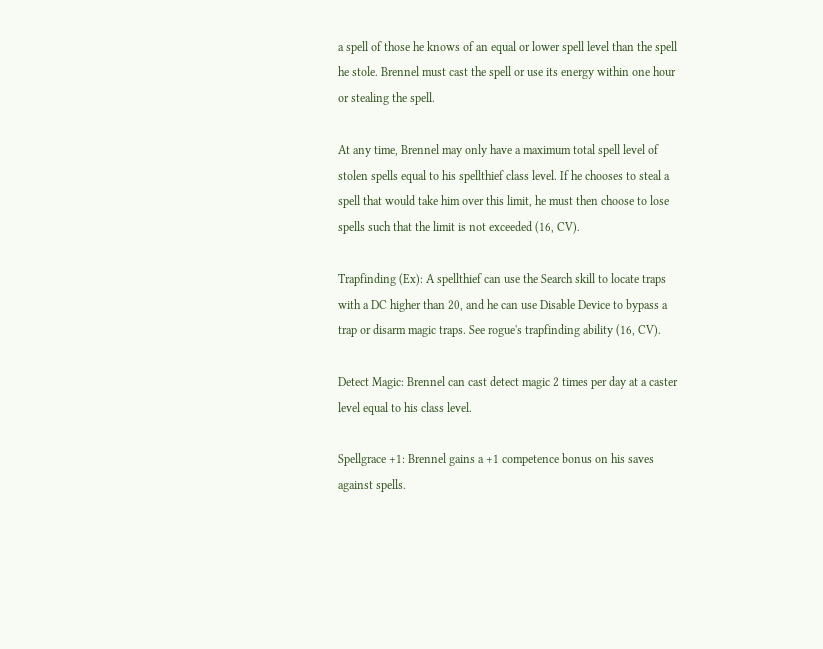a spell of those he knows of an equal or lower spell level than the spell he stole. Brennel must cast the spell or use its energy within one hour or stealing the spell.

At any time, Brennel may only have a maximum total spell level of stolen spells equal to his spellthief class level. If he chooses to steal a spell that would take him over this limit, he must then choose to lose spells such that the limit is not exceeded (16, CV).

Trapfinding (Ex): A spellthief can use the Search skill to locate traps with a DC higher than 20, and he can use Disable Device to bypass a trap or disarm magic traps. See rogue's trapfinding ability (16, CV).

Detect Magic: Brennel can cast detect magic 2 times per day at a caster level equal to his class level.

Spellgrace +1: Brennel gains a +1 competence bonus on his saves against spells.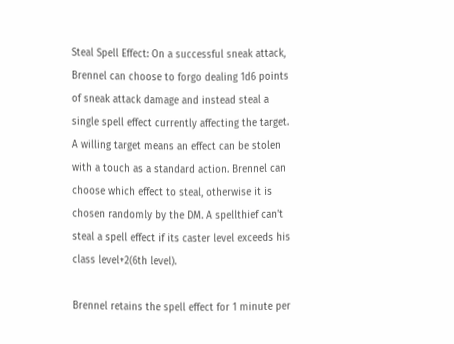Steal Spell Effect: On a successful sneak attack, Brennel can choose to forgo dealing 1d6 points of sneak attack damage and instead steal a single spell effect currently affecting the target. A willing target means an effect can be stolen with a touch as a standard action. Brennel can choose which effect to steal, otherwise it is chosen randomly by the DM. A spellthief can't steal a spell effect if its caster level exceeds his class level+2(6th level).

Brennel retains the spell effect for 1 minute per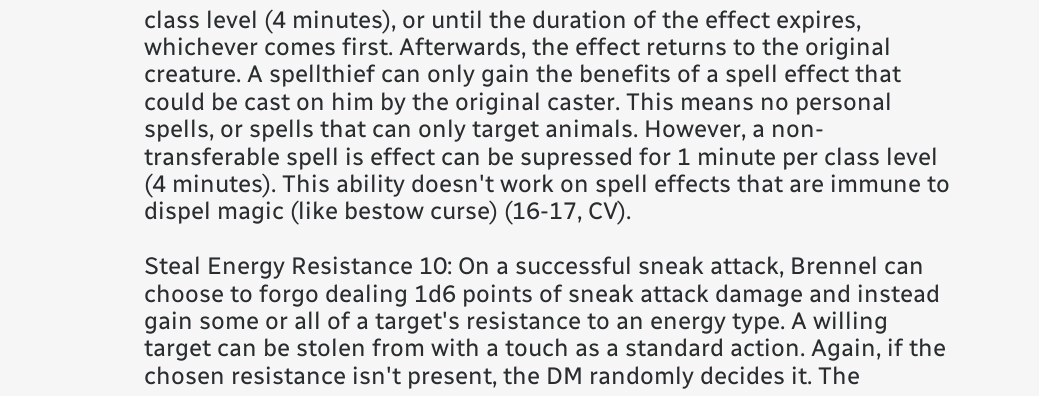class level (4 minutes), or until the duration of the effect expires, whichever comes first. Afterwards, the effect returns to the original creature. A spellthief can only gain the benefits of a spell effect that could be cast on him by the original caster. This means no personal spells, or spells that can only target animals. However, a non-transferable spell is effect can be supressed for 1 minute per class level (4 minutes). This ability doesn't work on spell effects that are immune to dispel magic (like bestow curse) (16-17, CV).

Steal Energy Resistance 10: On a successful sneak attack, Brennel can choose to forgo dealing 1d6 points of sneak attack damage and instead gain some or all of a target's resistance to an energy type. A willing target can be stolen from with a touch as a standard action. Again, if the chosen resistance isn't present, the DM randomly decides it. The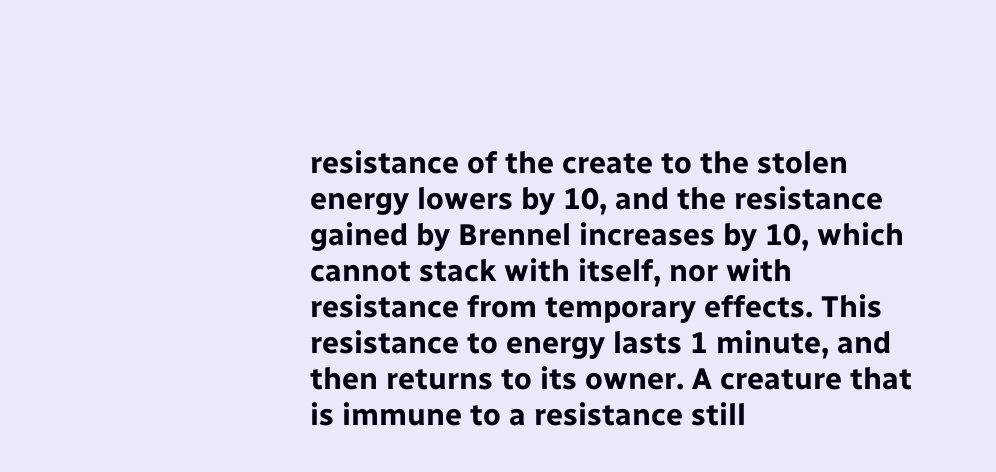resistance of the create to the stolen energy lowers by 10, and the resistance gained by Brennel increases by 10, which cannot stack with itself, nor with resistance from temporary effects. This resistance to energy lasts 1 minute, and then returns to its owner. A creature that is immune to a resistance still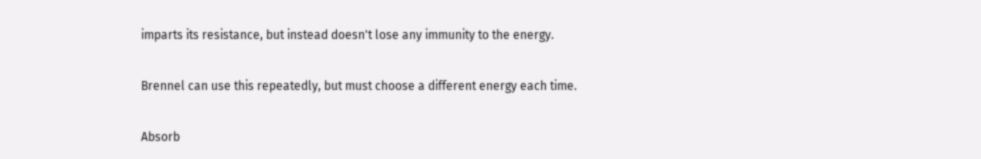imparts its resistance, but instead doesn't lose any immunity to the energy.

Brennel can use this repeatedly, but must choose a different energy each time.

Absorb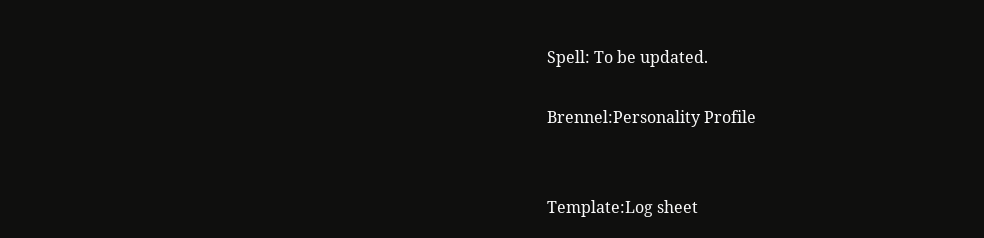Spell: To be updated.

Brennel:Personality Profile


Template:Log sheet